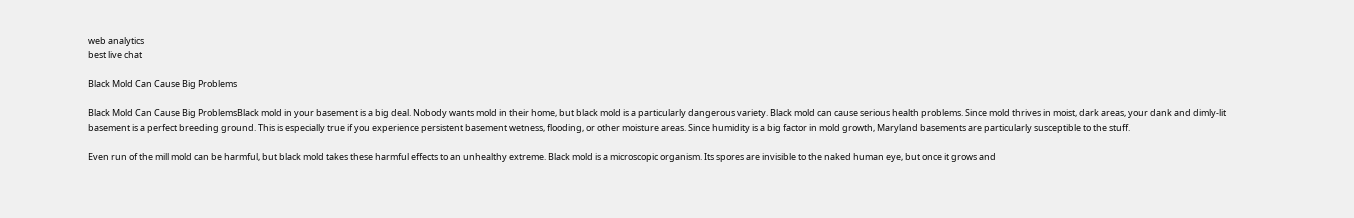web analytics
best live chat

Black Mold Can Cause Big Problems

Black Mold Can Cause Big ProblemsBlack mold in your basement is a big deal. Nobody wants mold in their home, but black mold is a particularly dangerous variety. Black mold can cause serious health problems. Since mold thrives in moist, dark areas, your dank and dimly-lit basement is a perfect breeding ground. This is especially true if you experience persistent basement wetness, flooding, or other moisture areas. Since humidity is a big factor in mold growth, Maryland basements are particularly susceptible to the stuff.

Even run of the mill mold can be harmful, but black mold takes these harmful effects to an unhealthy extreme. Black mold is a microscopic organism. Its spores are invisible to the naked human eye, but once it grows and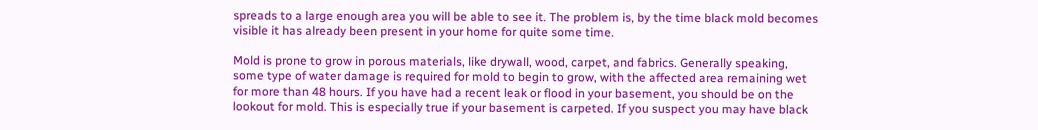spreads to a large enough area you will be able to see it. The problem is, by the time black mold becomes visible it has already been present in your home for quite some time.

Mold is prone to grow in porous materials, like drywall, wood, carpet, and fabrics. Generally speaking, some type of water damage is required for mold to begin to grow, with the affected area remaining wet for more than 48 hours. If you have had a recent leak or flood in your basement, you should be on the lookout for mold. This is especially true if your basement is carpeted. If you suspect you may have black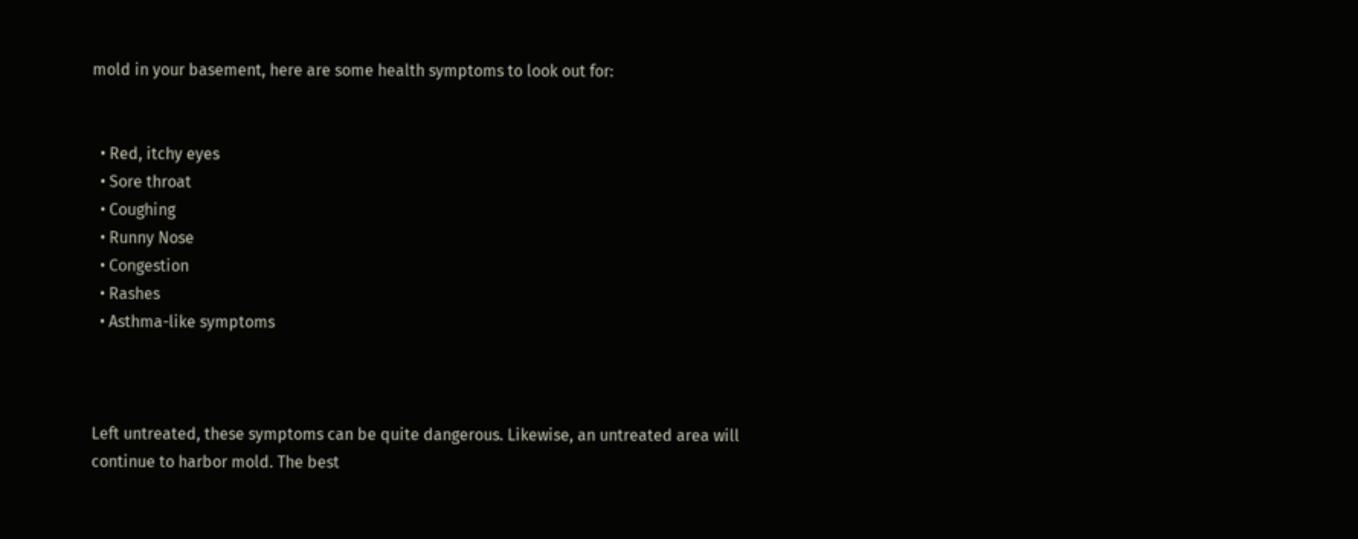mold in your basement, here are some health symptoms to look out for:


  • Red, itchy eyes
  • Sore throat
  • Coughing
  • Runny Nose
  • Congestion
  • Rashes
  • Asthma-like symptoms



Left untreated, these symptoms can be quite dangerous. Likewise, an untreated area will continue to harbor mold. The best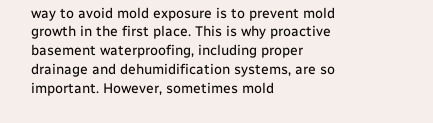way to avoid mold exposure is to prevent mold growth in the first place. This is why proactive basement waterproofing, including proper drainage and dehumidification systems, are so important. However, sometimes mold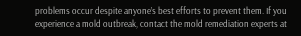problems occur despite anyone’s best efforts to prevent them. If you experience a mold outbreak, contact the mold remediation experts at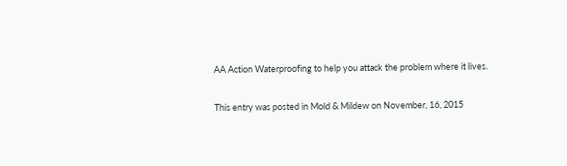AA Action Waterproofing to help you attack the problem where it lives.

This entry was posted in Mold & Mildew on November, 16, 2015